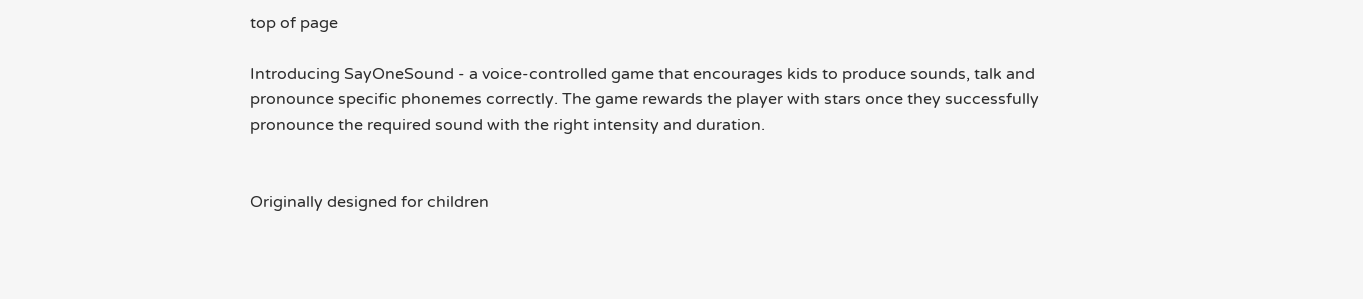top of page

Introducing SayOneSound - a voice-controlled game that encourages kids to produce sounds, talk and pronounce specific phonemes correctly. The game rewards the player with stars once they successfully pronounce the required sound with the right intensity and duration.


Originally designed for children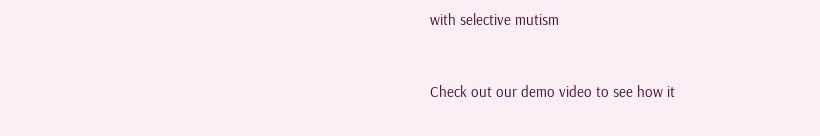with selective mutism


Check out our demo video to see how it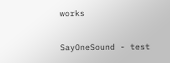works

SayOneSound - test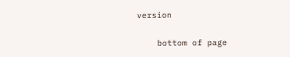version

    bottom of page